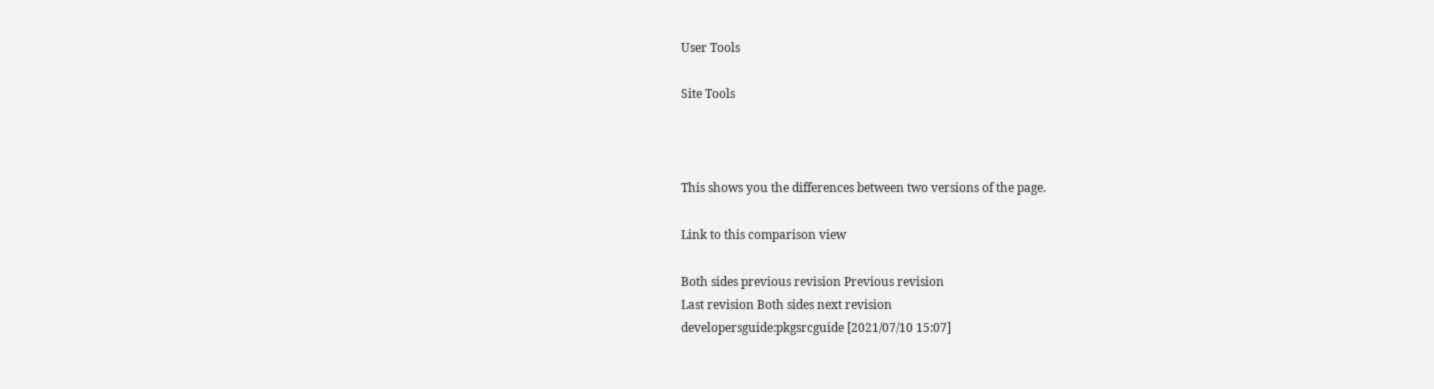User Tools

Site Tools



This shows you the differences between two versions of the page.

Link to this comparison view

Both sides previous revision Previous revision
Last revision Both sides next revision
developersguide:pkgsrcguide [2021/07/10 15:07]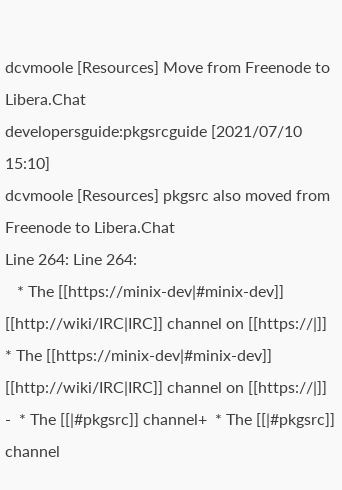dcvmoole [Resources] Move from Freenode to Libera.Chat
developersguide:pkgsrcguide [2021/07/10 15:10]
dcvmoole [Resources] pkgsrc also moved from Freenode to Libera.Chat
Line 264: Line 264:
   * The [[https://minix-dev|#minix-dev]] [[http://wiki/IRC|IRC]] channel on [[https://|]]   * The [[https://minix-dev|#minix-dev]] [[http://wiki/IRC|IRC]] channel on [[https://|]]
-  * The [[|#pkgsrc]] channel+  * The [[|#pkgsrc]] channel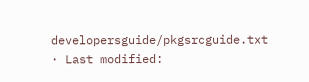developersguide/pkgsrcguide.txt · Last modified: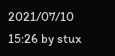2021/07/10 15:26 by stux